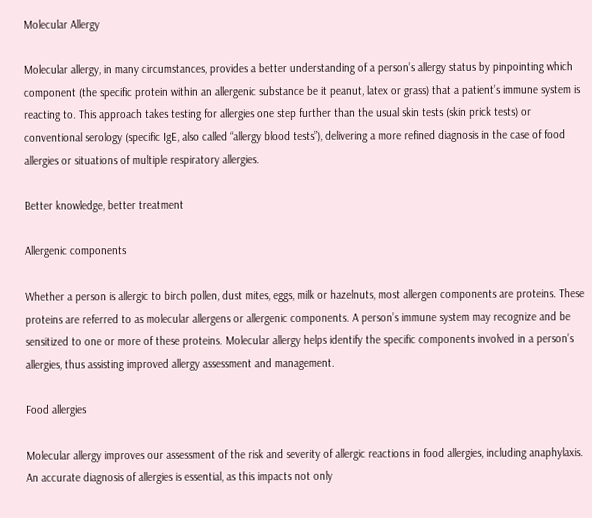Molecular Allergy

Molecular allergy, in many circumstances, provides a better understanding of a person’s allergy status by pinpointing which component (the specific protein within an allergenic substance be it peanut, latex or grass) that a patient’s immune system is reacting to. This approach takes testing for allergies one step further than the usual skin tests (skin prick tests) or conventional serology (specific IgE, also called “allergy blood tests”), delivering a more refined diagnosis in the case of food allergies or situations of multiple respiratory allergies.

Better knowledge, better treatment

Allergenic components

Whether a person is allergic to birch pollen, dust mites, eggs, milk or hazelnuts, most allergen components are proteins. These proteins are referred to as molecular allergens or allergenic components. A person’s immune system may recognize and be sensitized to one or more of these proteins. Molecular allergy helps identify the specific components involved in a person’s allergies, thus assisting improved allergy assessment and management.

Food allergies

Molecular allergy improves our assessment of the risk and severity of allergic reactions in food allergies, including anaphylaxis. An accurate diagnosis of allergies is essential, as this impacts not only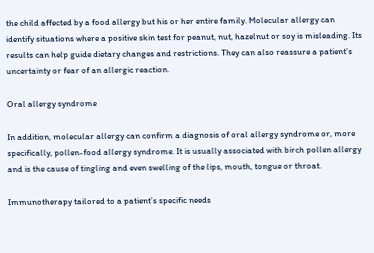the child affected by a food allergy but his or her entire family. Molecular allergy can identify situations where a positive skin test for peanut, nut, hazelnut or soy is misleading. Its results can help guide dietary changes and restrictions. They can also reassure a patient’s uncertainty or fear of an allergic reaction.

Oral allergy syndrome

In addition, molecular allergy can confirm a diagnosis of oral allergy syndrome or, more specifically, pollen-food allergy syndrome. It is usually associated with birch pollen allergy and is the cause of tingling and even swelling of the lips, mouth, tongue or throat.

Immunotherapy tailored to a patient’s specific needs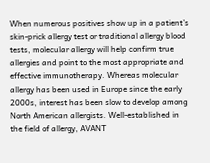When numerous positives show up in a patient’s skin-prick allergy test or traditional allergy blood tests, molecular allergy will help confirm true allergies and point to the most appropriate and effective immunotherapy. Whereas molecular allergy has been used in Europe since the early 2000s, interest has been slow to develop among North American allergists. Well-established in the field of allergy, AVANT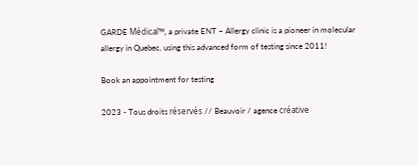GARDE Médical™, a private ENT – Allergy clinic is a pioneer in molecular allergy in Quebec, using this advanced form of testing since 2011!

Book an appointment for testing

2023 - Tous droits réservés // Beauvoir / agence créative